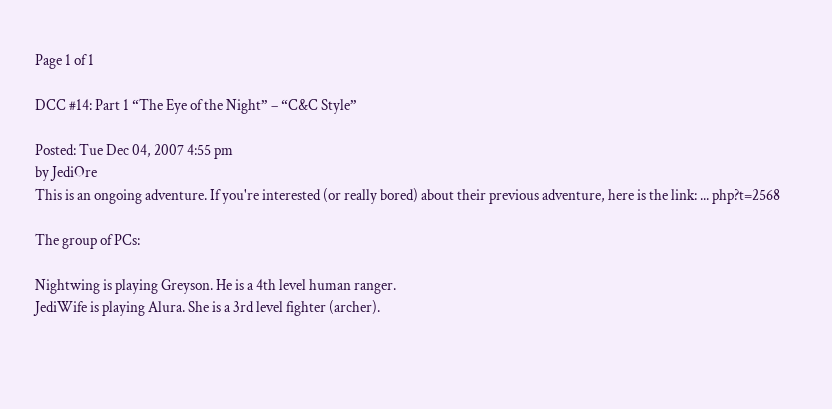Page 1 of 1

DCC #14: Part 1 “The Eye of the Night” – “C&C Style”

Posted: Tue Dec 04, 2007 4:55 pm
by JediOre
This is an ongoing adventure. If you're interested (or really bored) about their previous adventure, here is the link: ... php?t=2568

The group of PCs:

Nightwing is playing Greyson. He is a 4th level human ranger.
JediWife is playing Alura. She is a 3rd level fighter (archer).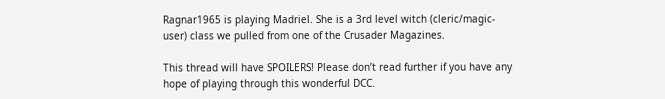Ragnar1965 is playing Madriel. She is a 3rd level witch (cleric/magic-user) class we pulled from one of the Crusader Magazines.

This thread will have SPOILERS! Please don’t read further if you have any hope of playing through this wonderful DCC.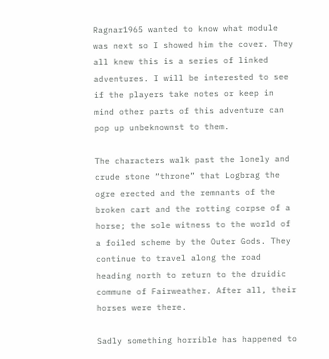Ragnar1965 wanted to know what module was next so I showed him the cover. They all knew this is a series of linked adventures. I will be interested to see if the players take notes or keep in mind other parts of this adventure can pop up unbeknownst to them.

The characters walk past the lonely and crude stone “throne” that Logbrag the ogre erected and the remnants of the broken cart and the rotting corpse of a horse; the sole witness to the world of a foiled scheme by the Outer Gods. They continue to travel along the road heading north to return to the druidic commune of Fairweather. After all, their horses were there.

Sadly something horrible has happened to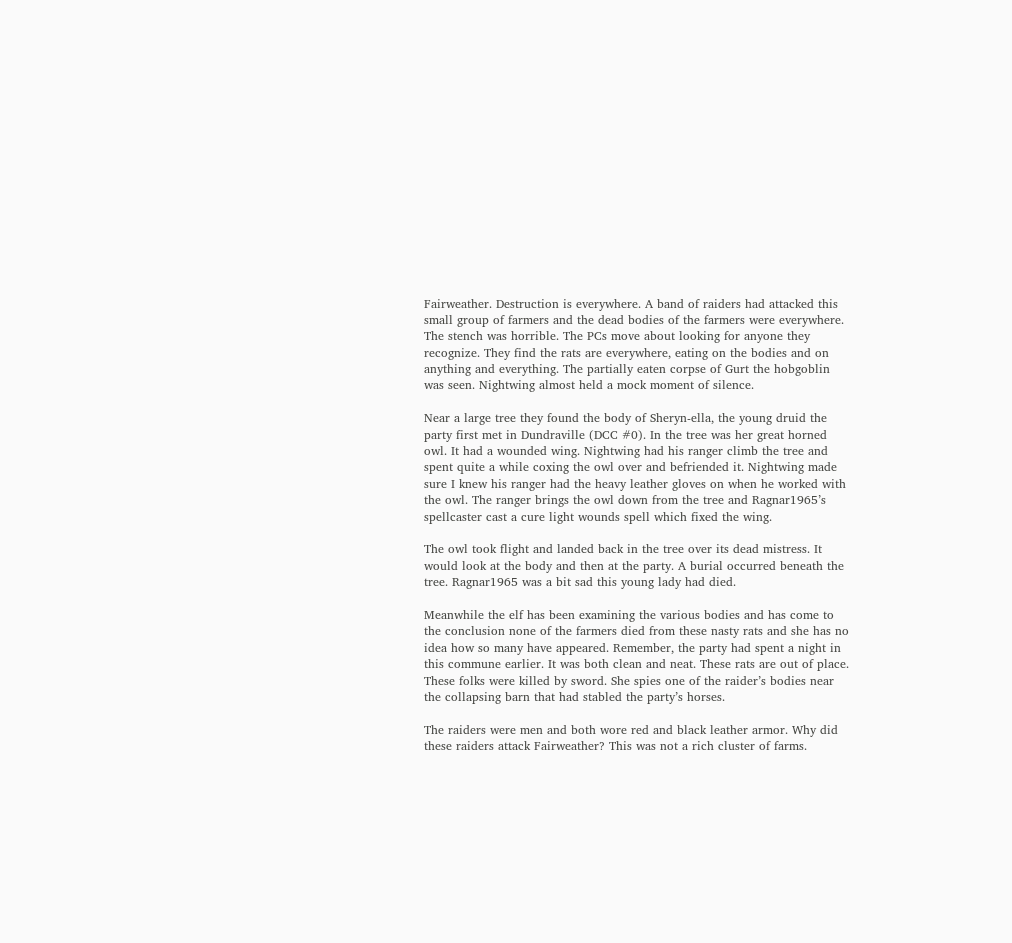Fairweather. Destruction is everywhere. A band of raiders had attacked this small group of farmers and the dead bodies of the farmers were everywhere. The stench was horrible. The PCs move about looking for anyone they recognize. They find the rats are everywhere, eating on the bodies and on anything and everything. The partially eaten corpse of Gurt the hobgoblin was seen. Nightwing almost held a mock moment of silence.

Near a large tree they found the body of Sheryn-ella, the young druid the party first met in Dundraville (DCC #0). In the tree was her great horned owl. It had a wounded wing. Nightwing had his ranger climb the tree and spent quite a while coxing the owl over and befriended it. Nightwing made sure I knew his ranger had the heavy leather gloves on when he worked with the owl. The ranger brings the owl down from the tree and Ragnar1965’s spellcaster cast a cure light wounds spell which fixed the wing.

The owl took flight and landed back in the tree over its dead mistress. It would look at the body and then at the party. A burial occurred beneath the tree. Ragnar1965 was a bit sad this young lady had died.

Meanwhile the elf has been examining the various bodies and has come to the conclusion none of the farmers died from these nasty rats and she has no idea how so many have appeared. Remember, the party had spent a night in this commune earlier. It was both clean and neat. These rats are out of place. These folks were killed by sword. She spies one of the raider’s bodies near the collapsing barn that had stabled the party’s horses.

The raiders were men and both wore red and black leather armor. Why did these raiders attack Fairweather? This was not a rich cluster of farms.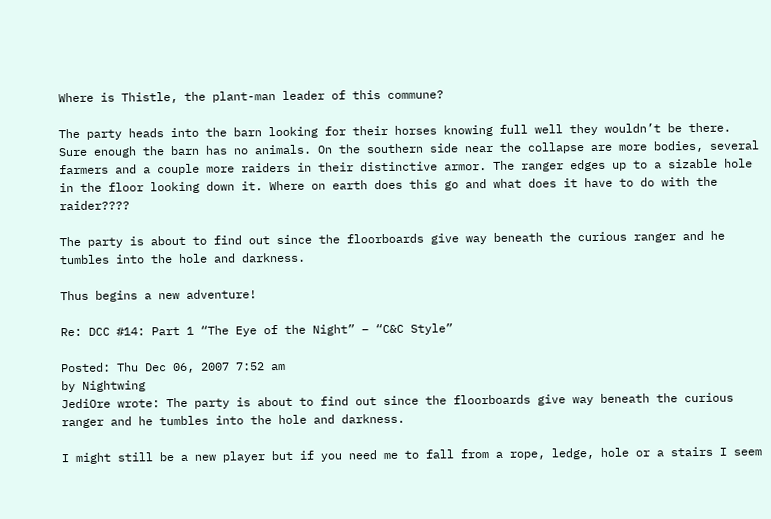Where is Thistle, the plant-man leader of this commune?

The party heads into the barn looking for their horses knowing full well they wouldn’t be there. Sure enough the barn has no animals. On the southern side near the collapse are more bodies, several farmers and a couple more raiders in their distinctive armor. The ranger edges up to a sizable hole in the floor looking down it. Where on earth does this go and what does it have to do with the raider????

The party is about to find out since the floorboards give way beneath the curious ranger and he tumbles into the hole and darkness.

Thus begins a new adventure!

Re: DCC #14: Part 1 “The Eye of the Night” – “C&C Style”

Posted: Thu Dec 06, 2007 7:52 am
by Nightwing
JediOre wrote: The party is about to find out since the floorboards give way beneath the curious ranger and he tumbles into the hole and darkness.

I might still be a new player but if you need me to fall from a rope, ledge, hole or a stairs I seem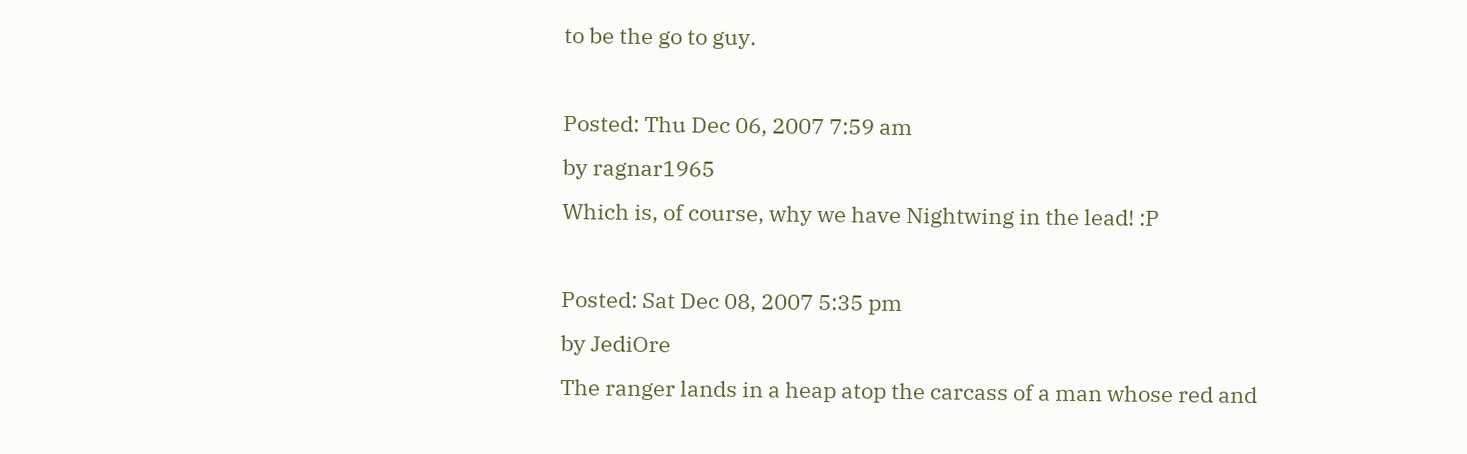to be the go to guy.

Posted: Thu Dec 06, 2007 7:59 am
by ragnar1965
Which is, of course, why we have Nightwing in the lead! :P

Posted: Sat Dec 08, 2007 5:35 pm
by JediOre
The ranger lands in a heap atop the carcass of a man whose red and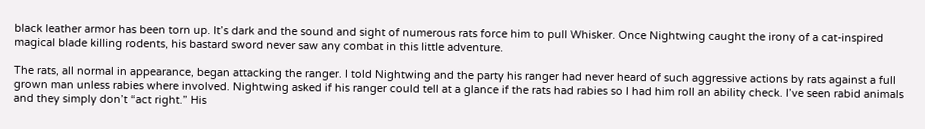black leather armor has been torn up. It’s dark and the sound and sight of numerous rats force him to pull Whisker. Once Nightwing caught the irony of a cat-inspired magical blade killing rodents, his bastard sword never saw any combat in this little adventure.

The rats, all normal in appearance, began attacking the ranger. I told Nightwing and the party his ranger had never heard of such aggressive actions by rats against a full grown man unless rabies where involved. Nightwing asked if his ranger could tell at a glance if the rats had rabies so I had him roll an ability check. I’ve seen rabid animals and they simply don’t “act right.” His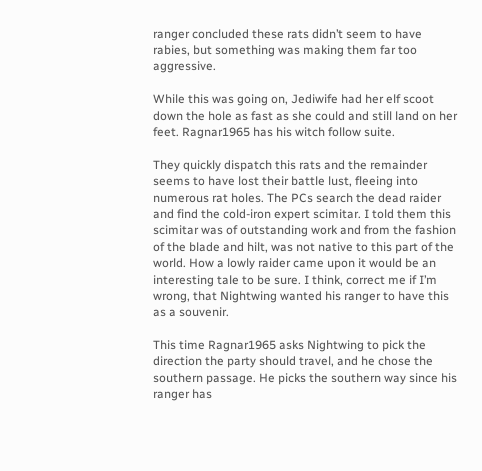ranger concluded these rats didn’t seem to have rabies, but something was making them far too aggressive.

While this was going on, Jediwife had her elf scoot down the hole as fast as she could and still land on her feet. Ragnar1965 has his witch follow suite.

They quickly dispatch this rats and the remainder seems to have lost their battle lust, fleeing into numerous rat holes. The PCs search the dead raider and find the cold-iron expert scimitar. I told them this scimitar was of outstanding work and from the fashion of the blade and hilt, was not native to this part of the world. How a lowly raider came upon it would be an interesting tale to be sure. I think, correct me if I’m wrong, that Nightwing wanted his ranger to have this as a souvenir.

This time Ragnar1965 asks Nightwing to pick the direction the party should travel, and he chose the southern passage. He picks the southern way since his ranger has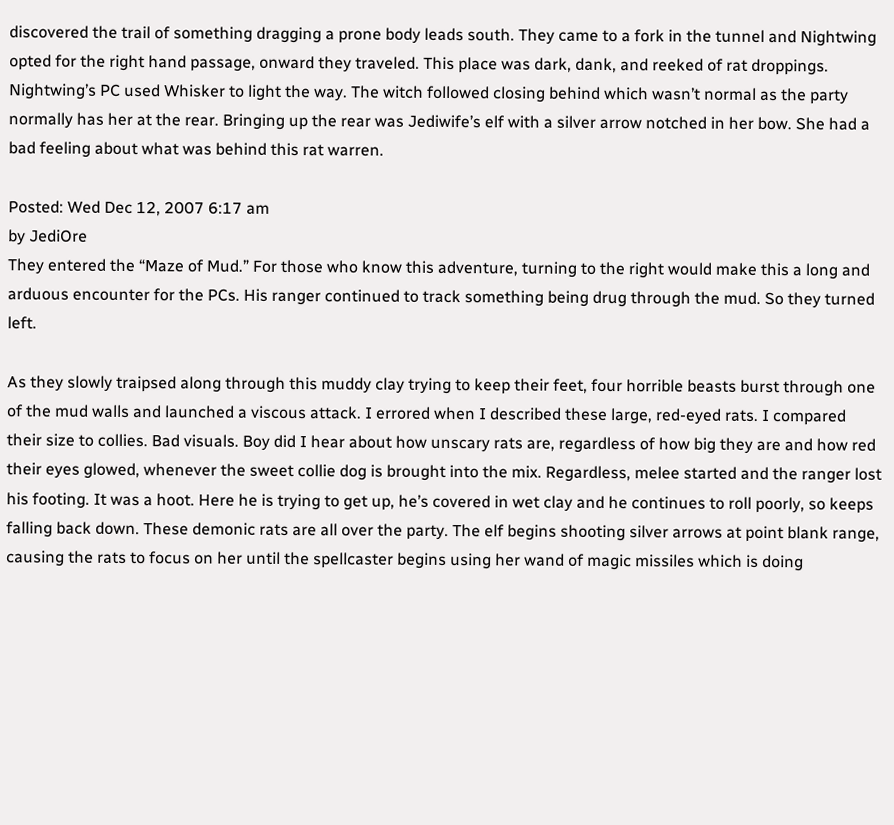discovered the trail of something dragging a prone body leads south. They came to a fork in the tunnel and Nightwing opted for the right hand passage, onward they traveled. This place was dark, dank, and reeked of rat droppings. Nightwing’s PC used Whisker to light the way. The witch followed closing behind which wasn’t normal as the party normally has her at the rear. Bringing up the rear was Jediwife’s elf with a silver arrow notched in her bow. She had a bad feeling about what was behind this rat warren.

Posted: Wed Dec 12, 2007 6:17 am
by JediOre
They entered the “Maze of Mud.” For those who know this adventure, turning to the right would make this a long and arduous encounter for the PCs. His ranger continued to track something being drug through the mud. So they turned left.

As they slowly traipsed along through this muddy clay trying to keep their feet, four horrible beasts burst through one of the mud walls and launched a viscous attack. I errored when I described these large, red-eyed rats. I compared their size to collies. Bad visuals. Boy did I hear about how unscary rats are, regardless of how big they are and how red their eyes glowed, whenever the sweet collie dog is brought into the mix. Regardless, melee started and the ranger lost his footing. It was a hoot. Here he is trying to get up, he’s covered in wet clay and he continues to roll poorly, so keeps falling back down. These demonic rats are all over the party. The elf begins shooting silver arrows at point blank range, causing the rats to focus on her until the spellcaster begins using her wand of magic missiles which is doing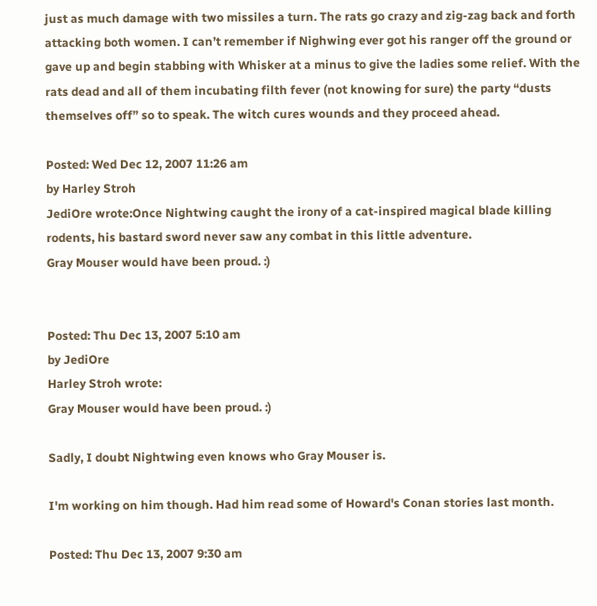just as much damage with two missiles a turn. The rats go crazy and zig-zag back and forth attacking both women. I can’t remember if Nighwing ever got his ranger off the ground or gave up and begin stabbing with Whisker at a minus to give the ladies some relief. With the rats dead and all of them incubating filth fever (not knowing for sure) the party “dusts themselves off” so to speak. The witch cures wounds and they proceed ahead.

Posted: Wed Dec 12, 2007 11:26 am
by Harley Stroh
JediOre wrote:Once Nightwing caught the irony of a cat-inspired magical blade killing rodents, his bastard sword never saw any combat in this little adventure.
Gray Mouser would have been proud. :)


Posted: Thu Dec 13, 2007 5:10 am
by JediOre
Harley Stroh wrote:
Gray Mouser would have been proud. :)

Sadly, I doubt Nightwing even knows who Gray Mouser is.

I'm working on him though. Had him read some of Howard's Conan stories last month.

Posted: Thu Dec 13, 2007 9:30 am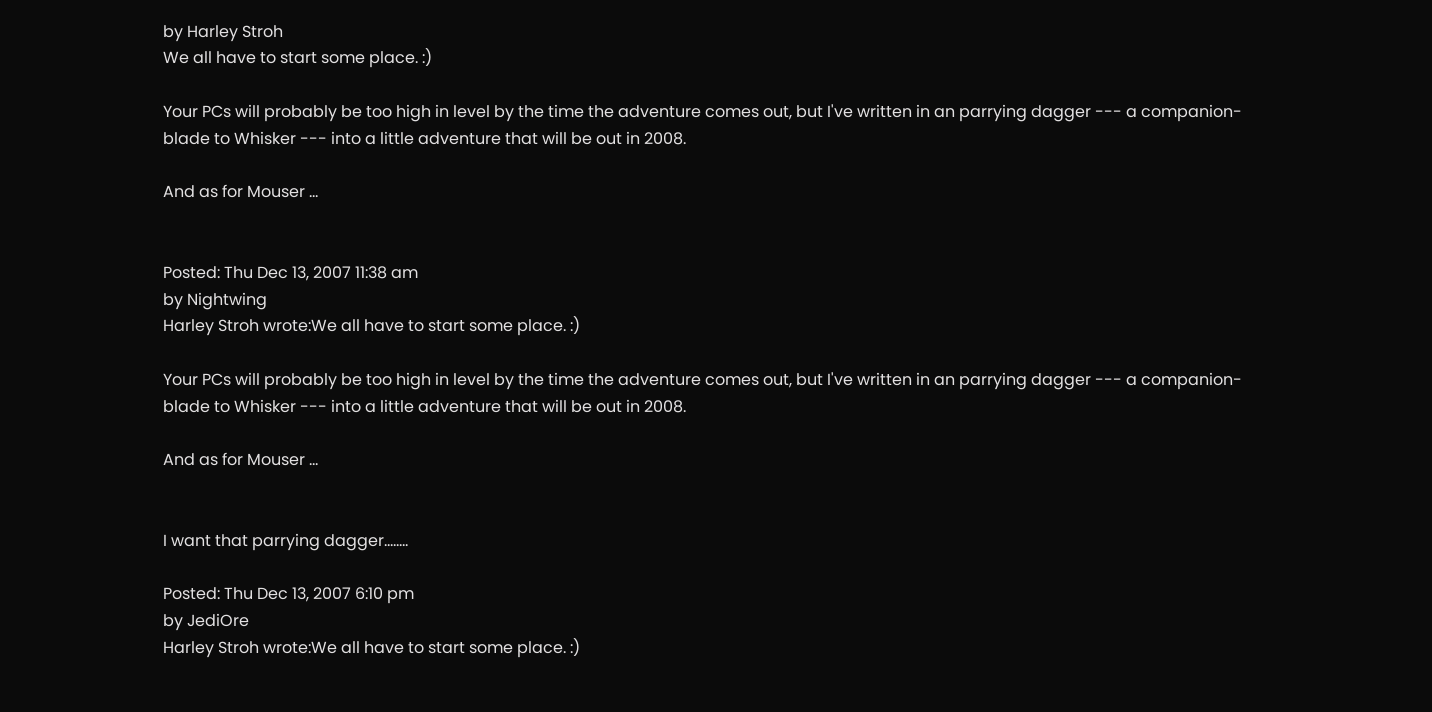by Harley Stroh
We all have to start some place. :)

Your PCs will probably be too high in level by the time the adventure comes out, but I've written in an parrying dagger --- a companion-blade to Whisker --- into a little adventure that will be out in 2008.

And as for Mouser ...


Posted: Thu Dec 13, 2007 11:38 am
by Nightwing
Harley Stroh wrote:We all have to start some place. :)

Your PCs will probably be too high in level by the time the adventure comes out, but I've written in an parrying dagger --- a companion-blade to Whisker --- into a little adventure that will be out in 2008.

And as for Mouser ...


I want that parrying dagger........

Posted: Thu Dec 13, 2007 6:10 pm
by JediOre
Harley Stroh wrote:We all have to start some place. :)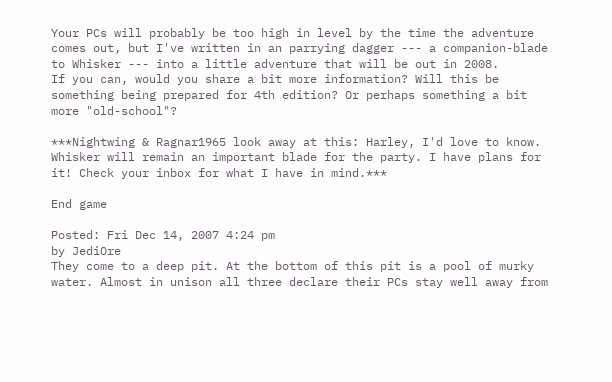Your PCs will probably be too high in level by the time the adventure comes out, but I've written in an parrying dagger --- a companion-blade to Whisker --- into a little adventure that will be out in 2008.
If you can, would you share a bit more information? Will this be something being prepared for 4th edition? Or perhaps something a bit more "old-school"?

***Nightwing & Ragnar1965 look away at this: Harley, I'd love to know. Whisker will remain an important blade for the party. I have plans for it! Check your inbox for what I have in mind.***

End game

Posted: Fri Dec 14, 2007 4:24 pm
by JediOre
They come to a deep pit. At the bottom of this pit is a pool of murky water. Almost in unison all three declare their PCs stay well away from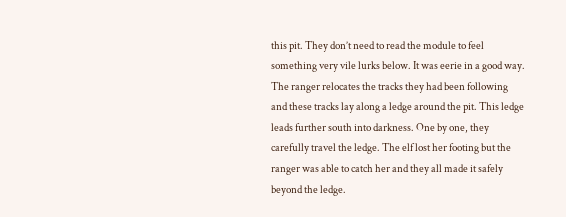this pit. They don’t need to read the module to feel something very vile lurks below. It was eerie in a good way. The ranger relocates the tracks they had been following and these tracks lay along a ledge around the pit. This ledge leads further south into darkness. One by one, they carefully travel the ledge. The elf lost her footing but the ranger was able to catch her and they all made it safely beyond the ledge.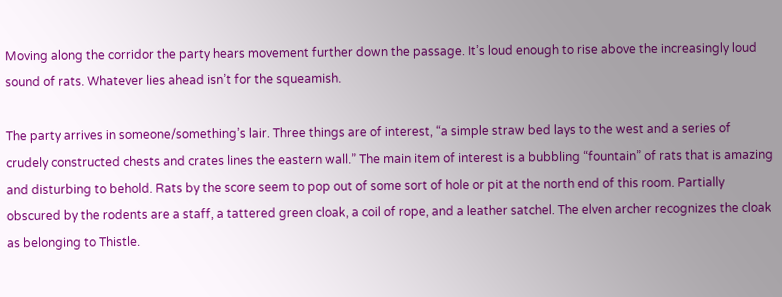Moving along the corridor the party hears movement further down the passage. It’s loud enough to rise above the increasingly loud sound of rats. Whatever lies ahead isn’t for the squeamish.

The party arrives in someone/something’s lair. Three things are of interest, “a simple straw bed lays to the west and a series of crudely constructed chests and crates lines the eastern wall.” The main item of interest is a bubbling “fountain” of rats that is amazing and disturbing to behold. Rats by the score seem to pop out of some sort of hole or pit at the north end of this room. Partially obscured by the rodents are a staff, a tattered green cloak, a coil of rope, and a leather satchel. The elven archer recognizes the cloak as belonging to Thistle.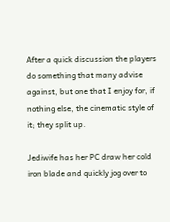After a quick discussion the players do something that many advise against, but one that I enjoy for, if nothing else, the cinematic style of it; they split up.

Jediwife has her PC draw her cold iron blade and quickly jog over to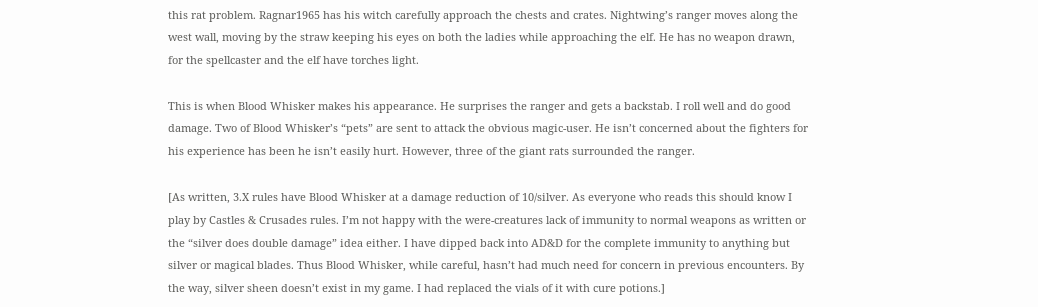this rat problem. Ragnar1965 has his witch carefully approach the chests and crates. Nightwing’s ranger moves along the west wall, moving by the straw keeping his eyes on both the ladies while approaching the elf. He has no weapon drawn, for the spellcaster and the elf have torches light.

This is when Blood Whisker makes his appearance. He surprises the ranger and gets a backstab. I roll well and do good damage. Two of Blood Whisker’s “pets” are sent to attack the obvious magic-user. He isn’t concerned about the fighters for his experience has been he isn’t easily hurt. However, three of the giant rats surrounded the ranger.

[As written, 3.X rules have Blood Whisker at a damage reduction of 10/silver. As everyone who reads this should know I play by Castles & Crusades rules. I’m not happy with the were-creatures lack of immunity to normal weapons as written or the “silver does double damage” idea either. I have dipped back into AD&D for the complete immunity to anything but silver or magical blades. Thus Blood Whisker, while careful, hasn’t had much need for concern in previous encounters. By the way, silver sheen doesn’t exist in my game. I had replaced the vials of it with cure potions.]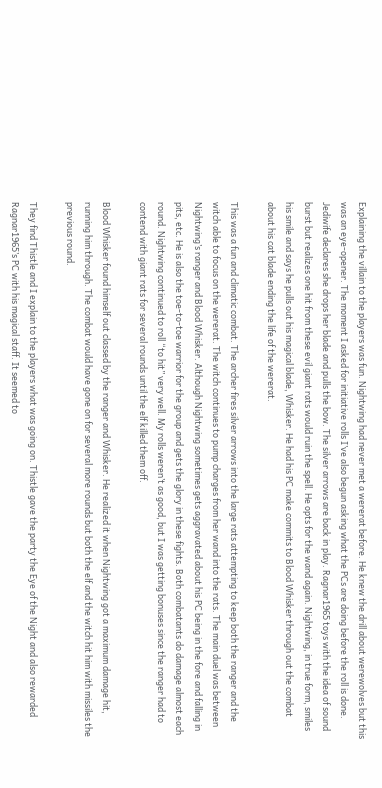Explaining the villain to the players was fun. Nightwing had never met a wererat before. He knew the drill about werewolves but this was an eye-opener. The moment I asked for initiative rolls I’ve also begun asking what the PCs are doing before the roll is done. Jediwife declares she drops her blade and pulls the bow. The silver arrows are back in play. Ragnar1965 toys with the idea of sound burst but realizes one hit from these evil giant rats would ruin the spell. He opts for the wand again. Nightwing, in true form, smiles his smile and says he pulls out his magical blade, Whisker. He had his PC make commits to Blood Whisker through out the combat about his cat blade ending the life of the wererat.

This was a fun and climatic combat. The archer fires silver arrows into the large rats attempting to keep both the ranger and the witch able to focus on the wererat. The witch continues to pump charges from her wand into the rats. The main duel was between Nightwing’s ranger and Blood Whisker. Although Nightwing sometimes gets aggravated about his PC being in the fore and falling in pits, etc. He is also the toe-to-toe warrior for the group and gets the glory in these fights. Both combatants do damage almost each round. Nightwing continued to roll “to hit” very well. My rolls weren’t as good, but I was getting bonuses since the ranger had to contend with giant rats for several rounds until the elf killed them off.

Blood Whisker found himself out classed by the ranger and Whisker. He realized it when Nightwing got a maximum damage hit, running him through. The combat would have gone on for several more rounds but both the elf and the witch hit him with missiles the previous round.

They find Thistle and I explain to the players what was going on. Thistle gave the party the Eye of the Night and also rewarded Ragnar1965’s PC with his magical staff. It seemed to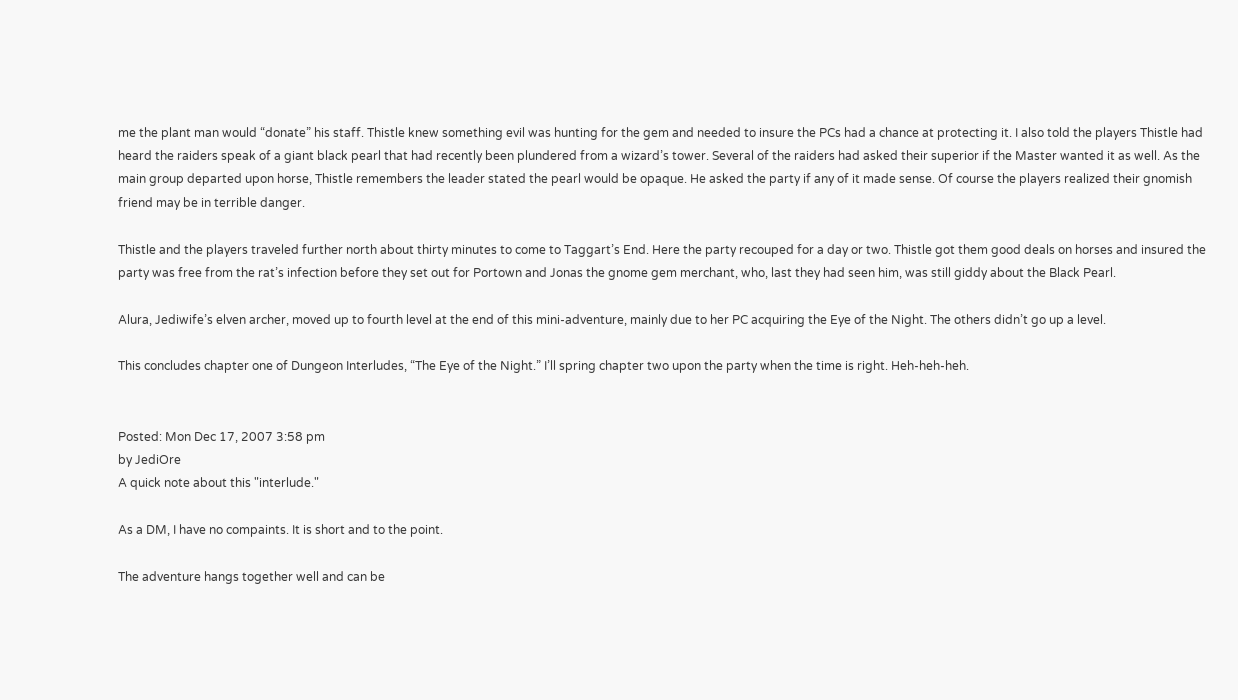me the plant man would “donate” his staff. Thistle knew something evil was hunting for the gem and needed to insure the PCs had a chance at protecting it. I also told the players Thistle had heard the raiders speak of a giant black pearl that had recently been plundered from a wizard’s tower. Several of the raiders had asked their superior if the Master wanted it as well. As the main group departed upon horse, Thistle remembers the leader stated the pearl would be opaque. He asked the party if any of it made sense. Of course the players realized their gnomish friend may be in terrible danger.

Thistle and the players traveled further north about thirty minutes to come to Taggart’s End. Here the party recouped for a day or two. Thistle got them good deals on horses and insured the party was free from the rat’s infection before they set out for Portown and Jonas the gnome gem merchant, who, last they had seen him, was still giddy about the Black Pearl.

Alura, Jediwife’s elven archer, moved up to fourth level at the end of this mini-adventure, mainly due to her PC acquiring the Eye of the Night. The others didn’t go up a level.

This concludes chapter one of Dungeon Interludes, “The Eye of the Night.” I’ll spring chapter two upon the party when the time is right. Heh-heh-heh.


Posted: Mon Dec 17, 2007 3:58 pm
by JediOre
A quick note about this "interlude."

As a DM, I have no compaints. It is short and to the point.

The adventure hangs together well and can be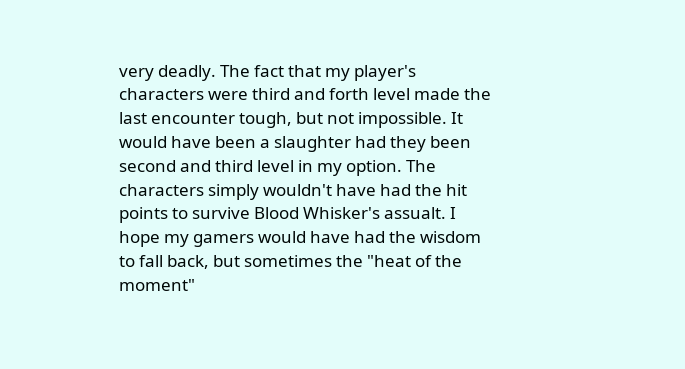very deadly. The fact that my player's characters were third and forth level made the last encounter tough, but not impossible. It would have been a slaughter had they been second and third level in my option. The characters simply wouldn't have had the hit points to survive Blood Whisker's assualt. I hope my gamers would have had the wisdom to fall back, but sometimes the "heat of the moment"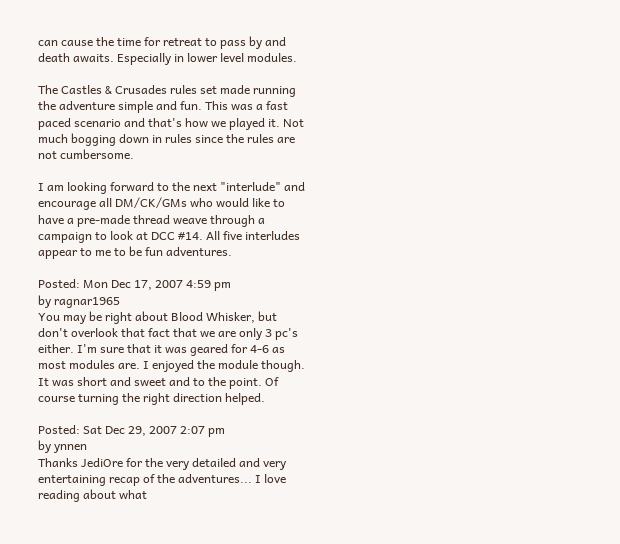can cause the time for retreat to pass by and death awaits. Especially in lower level modules.

The Castles & Crusades rules set made running the adventure simple and fun. This was a fast paced scenario and that's how we played it. Not much bogging down in rules since the rules are not cumbersome.

I am looking forward to the next "interlude" and encourage all DM/CK/GMs who would like to have a pre-made thread weave through a campaign to look at DCC #14. All five interludes appear to me to be fun adventures.

Posted: Mon Dec 17, 2007 4:59 pm
by ragnar1965
You may be right about Blood Whisker, but don't overlook that fact that we are only 3 pc's either. I'm sure that it was geared for 4-6 as most modules are. I enjoyed the module though. It was short and sweet and to the point. Of course turning the right direction helped.

Posted: Sat Dec 29, 2007 2:07 pm
by ynnen
Thanks JediOre for the very detailed and very entertaining recap of the adventures... I love reading about what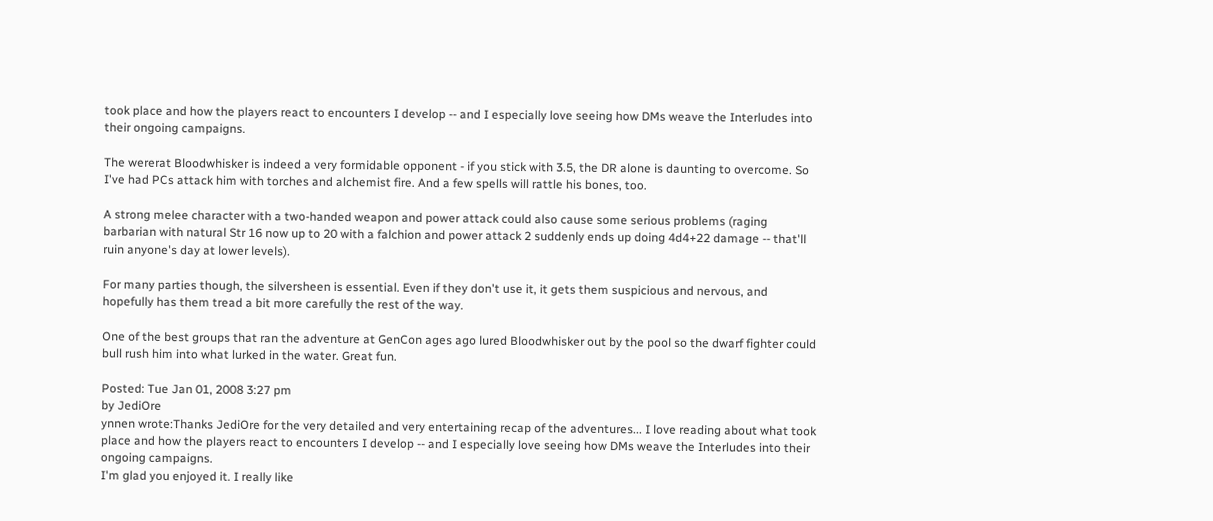took place and how the players react to encounters I develop -- and I especially love seeing how DMs weave the Interludes into their ongoing campaigns.

The wererat Bloodwhisker is indeed a very formidable opponent - if you stick with 3.5, the DR alone is daunting to overcome. So I've had PCs attack him with torches and alchemist fire. And a few spells will rattle his bones, too.

A strong melee character with a two-handed weapon and power attack could also cause some serious problems (raging barbarian with natural Str 16 now up to 20 with a falchion and power attack 2 suddenly ends up doing 4d4+22 damage -- that'll ruin anyone's day at lower levels).

For many parties though, the silversheen is essential. Even if they don't use it, it gets them suspicious and nervous, and hopefully has them tread a bit more carefully the rest of the way.

One of the best groups that ran the adventure at GenCon ages ago lured Bloodwhisker out by the pool so the dwarf fighter could bull rush him into what lurked in the water. Great fun.

Posted: Tue Jan 01, 2008 3:27 pm
by JediOre
ynnen wrote:Thanks JediOre for the very detailed and very entertaining recap of the adventures... I love reading about what took place and how the players react to encounters I develop -- and I especially love seeing how DMs weave the Interludes into their ongoing campaigns.
I'm glad you enjoyed it. I really like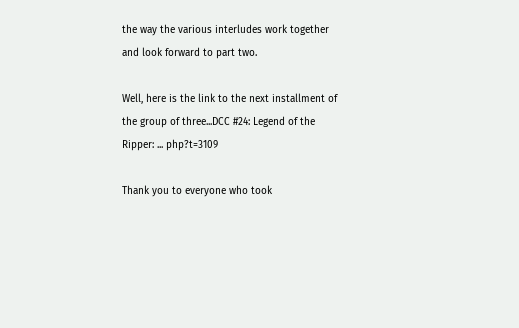the way the various interludes work together and look forward to part two.

Well, here is the link to the next installment of the group of three...DCC #24: Legend of the Ripper: ... php?t=3109

Thank you to everyone who took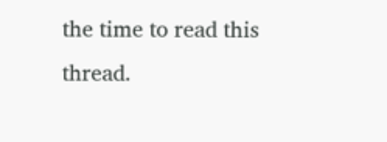the time to read this thread.